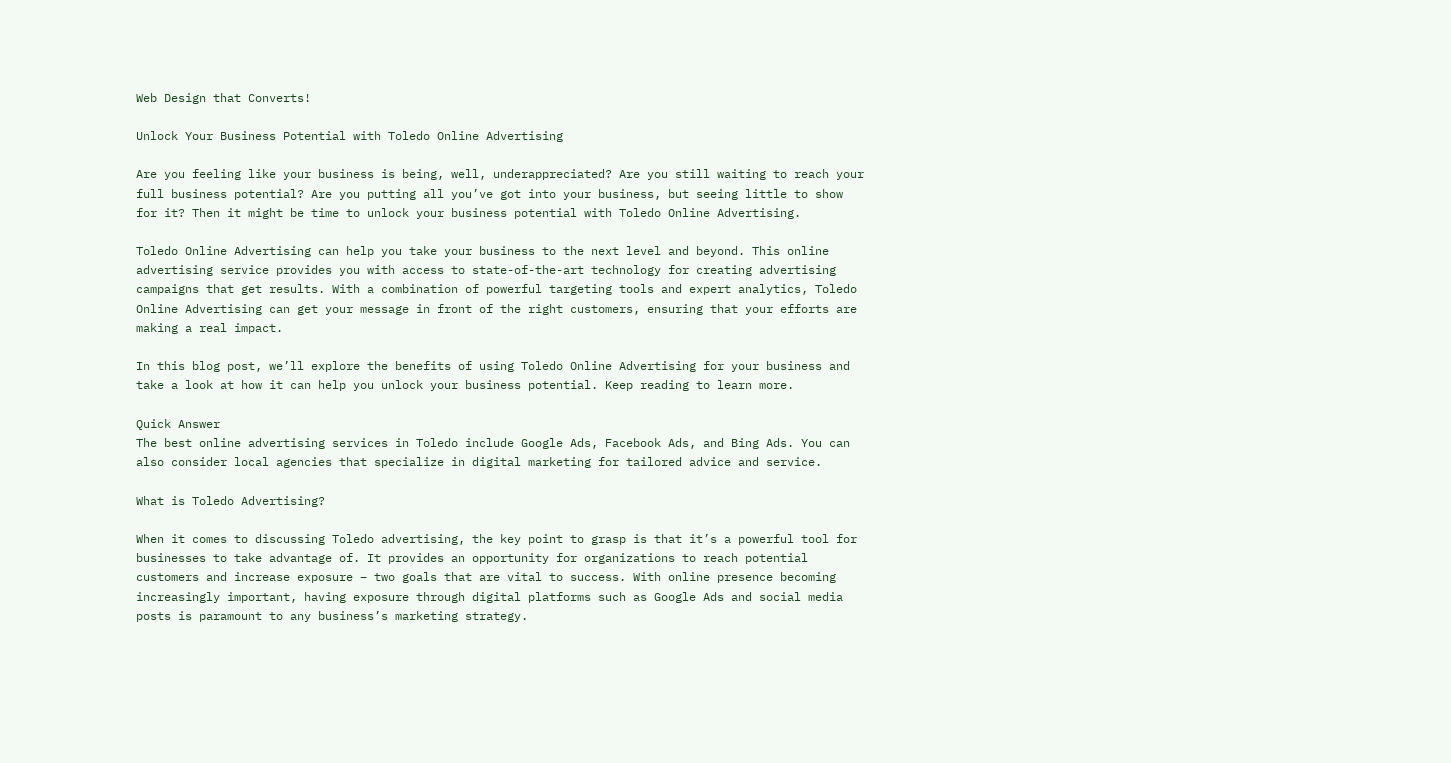Web Design that Converts!

Unlock Your Business Potential with Toledo Online Advertising

Are you feeling like your business is being, well, underappreciated? Are you still waiting to reach your full business potential? Are you putting all you’ve got into your business, but seeing little to show for it? Then it might be time to unlock your business potential with Toledo Online Advertising.

Toledo Online Advertising can help you take your business to the next level and beyond. This online advertising service provides you with access to state-of-the-art technology for creating advertising campaigns that get results. With a combination of powerful targeting tools and expert analytics, Toledo Online Advertising can get your message in front of the right customers, ensuring that your efforts are making a real impact.

In this blog post, we’ll explore the benefits of using Toledo Online Advertising for your business and take a look at how it can help you unlock your business potential. Keep reading to learn more.

Quick Answer
The best online advertising services in Toledo include Google Ads, Facebook Ads, and Bing Ads. You can also consider local agencies that specialize in digital marketing for tailored advice and service.

What is Toledo Advertising?

When it comes to discussing Toledo advertising, the key point to grasp is that it’s a powerful tool for businesses to take advantage of. It provides an opportunity for organizations to reach potential customers and increase exposure – two goals that are vital to success. With online presence becoming increasingly important, having exposure through digital platforms such as Google Ads and social media posts is paramount to any business’s marketing strategy.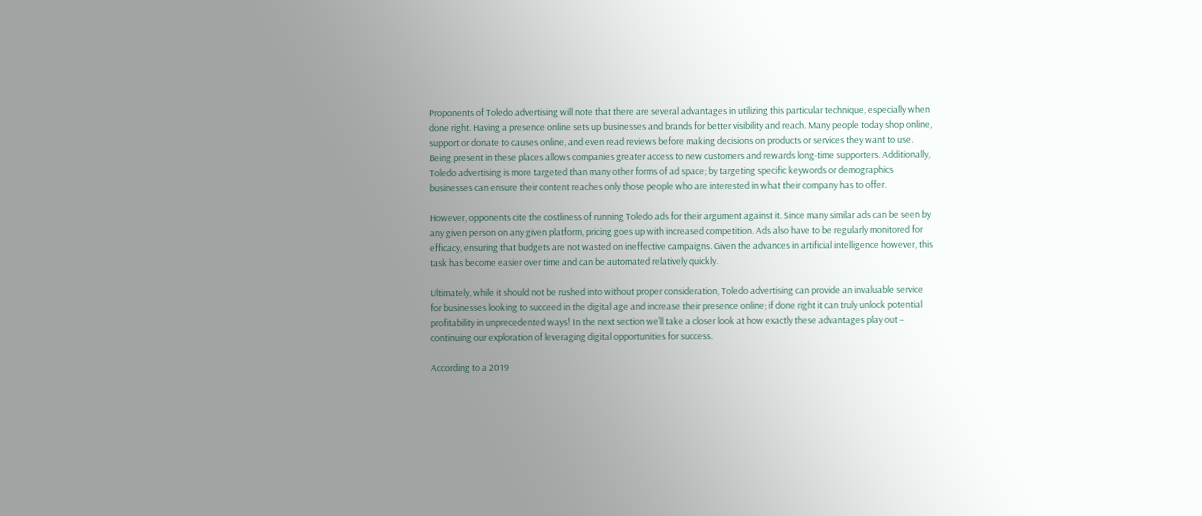Proponents of Toledo advertising will note that there are several advantages in utilizing this particular technique, especially when done right. Having a presence online sets up businesses and brands for better visibility and reach. Many people today shop online, support or donate to causes online, and even read reviews before making decisions on products or services they want to use. Being present in these places allows companies greater access to new customers and rewards long-time supporters. Additionally, Toledo advertising is more targeted than many other forms of ad space; by targeting specific keywords or demographics businesses can ensure their content reaches only those people who are interested in what their company has to offer.

However, opponents cite the costliness of running Toledo ads for their argument against it. Since many similar ads can be seen by any given person on any given platform, pricing goes up with increased competition. Ads also have to be regularly monitored for efficacy, ensuring that budgets are not wasted on ineffective campaigns. Given the advances in artificial intelligence however, this task has become easier over time and can be automated relatively quickly.

Ultimately, while it should not be rushed into without proper consideration, Toledo advertising can provide an invaluable service for businesses looking to succeed in the digital age and increase their presence online; if done right it can truly unlock potential profitability in unprecedented ways! In the next section we’ll take a closer look at how exactly these advantages play out – continuing our exploration of leveraging digital opportunities for success.

According to a 2019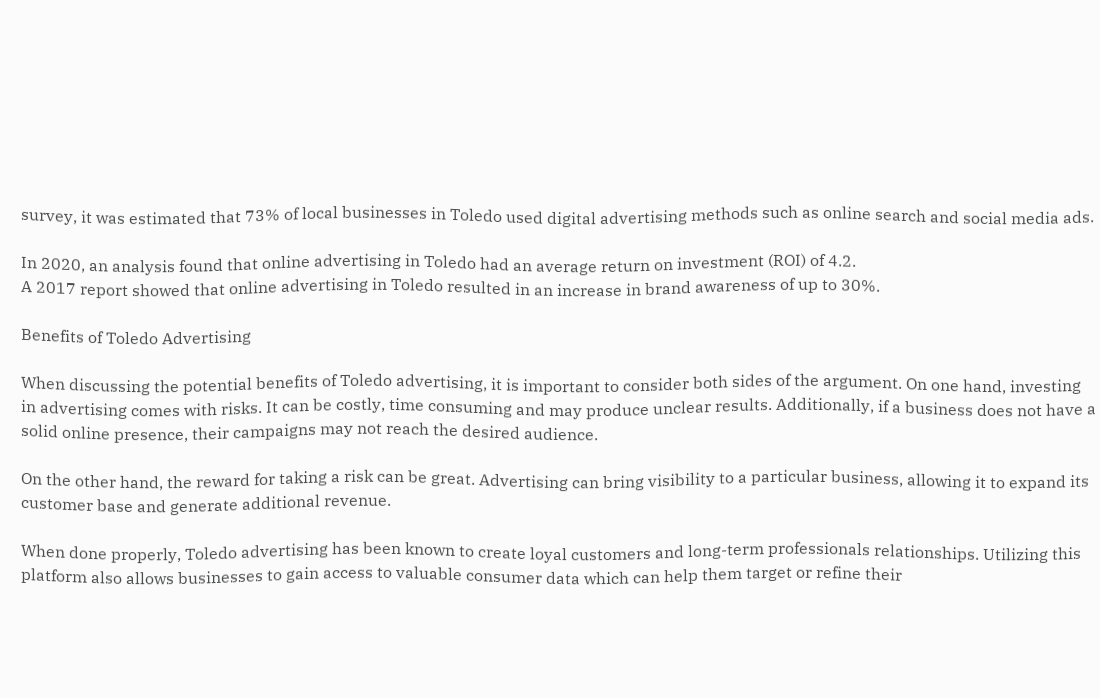survey, it was estimated that 73% of local businesses in Toledo used digital advertising methods such as online search and social media ads.

In 2020, an analysis found that online advertising in Toledo had an average return on investment (ROI) of 4.2.
A 2017 report showed that online advertising in Toledo resulted in an increase in brand awareness of up to 30%.

Benefits of Toledo Advertising

When discussing the potential benefits of Toledo advertising, it is important to consider both sides of the argument. On one hand, investing in advertising comes with risks. It can be costly, time consuming and may produce unclear results. Additionally, if a business does not have a solid online presence, their campaigns may not reach the desired audience.

On the other hand, the reward for taking a risk can be great. Advertising can bring visibility to a particular business, allowing it to expand its customer base and generate additional revenue.

When done properly, Toledo advertising has been known to create loyal customers and long-term professionals relationships. Utilizing this platform also allows businesses to gain access to valuable consumer data which can help them target or refine their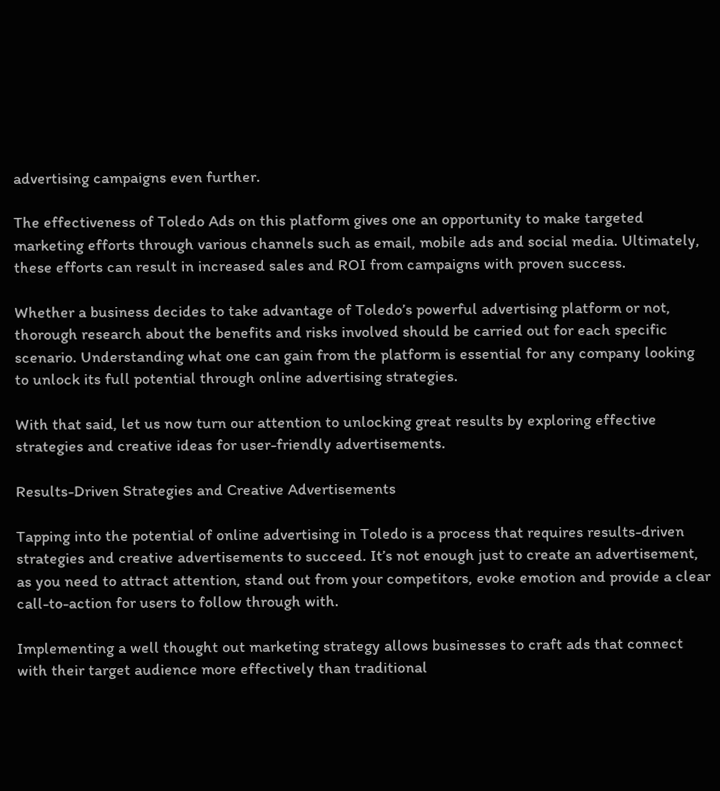advertising campaigns even further.

The effectiveness of Toledo Ads on this platform gives one an opportunity to make targeted marketing efforts through various channels such as email, mobile ads and social media. Ultimately, these efforts can result in increased sales and ROI from campaigns with proven success.

Whether a business decides to take advantage of Toledo’s powerful advertising platform or not, thorough research about the benefits and risks involved should be carried out for each specific scenario. Understanding what one can gain from the platform is essential for any company looking to unlock its full potential through online advertising strategies.

With that said, let us now turn our attention to unlocking great results by exploring effective strategies and creative ideas for user-friendly advertisements.

Results-Driven Strategies and Creative Advertisements

Tapping into the potential of online advertising in Toledo is a process that requires results-driven strategies and creative advertisements to succeed. It’s not enough just to create an advertisement, as you need to attract attention, stand out from your competitors, evoke emotion and provide a clear call-to-action for users to follow through with.

Implementing a well thought out marketing strategy allows businesses to craft ads that connect with their target audience more effectively than traditional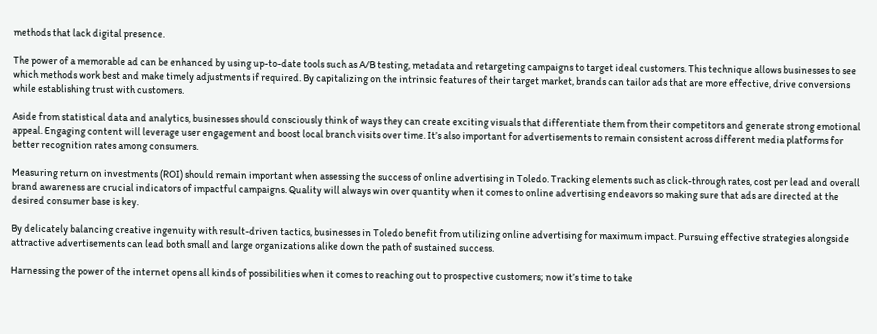methods that lack digital presence.

The power of a memorable ad can be enhanced by using up-to-date tools such as A/B testing, metadata and retargeting campaigns to target ideal customers. This technique allows businesses to see which methods work best and make timely adjustments if required. By capitalizing on the intrinsic features of their target market, brands can tailor ads that are more effective, drive conversions while establishing trust with customers.

Aside from statistical data and analytics, businesses should consciously think of ways they can create exciting visuals that differentiate them from their competitors and generate strong emotional appeal. Engaging content will leverage user engagement and boost local branch visits over time. It’s also important for advertisements to remain consistent across different media platforms for better recognition rates among consumers.

Measuring return on investments (ROI) should remain important when assessing the success of online advertising in Toledo. Tracking elements such as click-through rates, cost per lead and overall brand awareness are crucial indicators of impactful campaigns. Quality will always win over quantity when it comes to online advertising endeavors so making sure that ads are directed at the desired consumer base is key.

By delicately balancing creative ingenuity with result-driven tactics, businesses in Toledo benefit from utilizing online advertising for maximum impact. Pursuing effective strategies alongside attractive advertisements can lead both small and large organizations alike down the path of sustained success.

Harnessing the power of the internet opens all kinds of possibilities when it comes to reaching out to prospective customers; now it’s time to take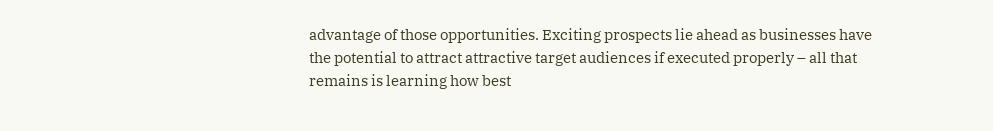advantage of those opportunities. Exciting prospects lie ahead as businesses have the potential to attract attractive target audiences if executed properly – all that remains is learning how best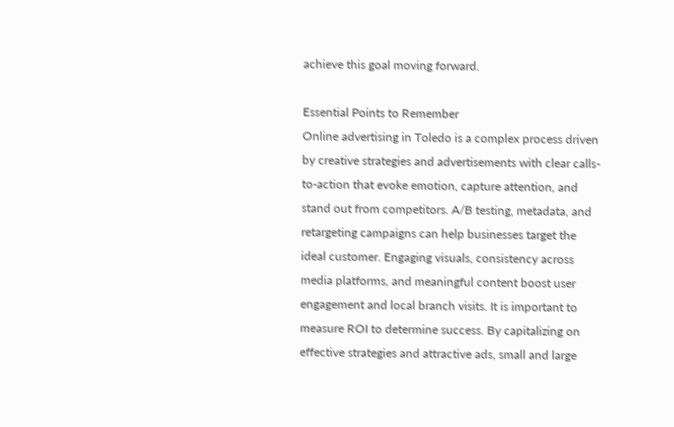achieve this goal moving forward.

Essential Points to Remember
Online advertising in Toledo is a complex process driven by creative strategies and advertisements with clear calls-to-action that evoke emotion, capture attention, and stand out from competitors. A/B testing, metadata, and retargeting campaigns can help businesses target the ideal customer. Engaging visuals, consistency across media platforms, and meaningful content boost user engagement and local branch visits. It is important to measure ROI to determine success. By capitalizing on effective strategies and attractive ads, small and large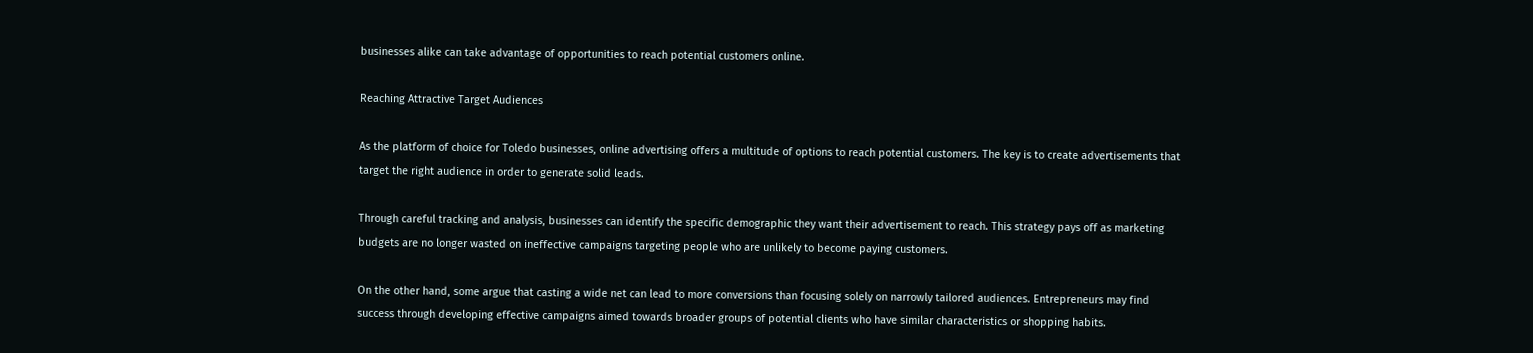businesses alike can take advantage of opportunities to reach potential customers online.

Reaching Attractive Target Audiences

As the platform of choice for Toledo businesses, online advertising offers a multitude of options to reach potential customers. The key is to create advertisements that target the right audience in order to generate solid leads.

Through careful tracking and analysis, businesses can identify the specific demographic they want their advertisement to reach. This strategy pays off as marketing budgets are no longer wasted on ineffective campaigns targeting people who are unlikely to become paying customers.

On the other hand, some argue that casting a wide net can lead to more conversions than focusing solely on narrowly tailored audiences. Entrepreneurs may find success through developing effective campaigns aimed towards broader groups of potential clients who have similar characteristics or shopping habits.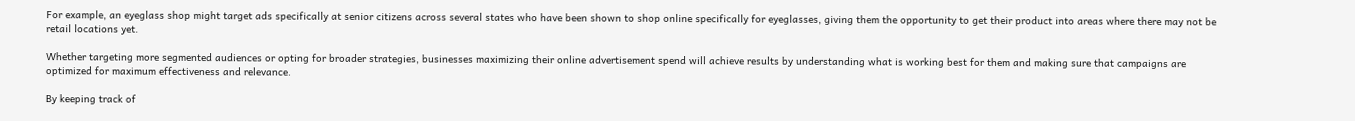For example, an eyeglass shop might target ads specifically at senior citizens across several states who have been shown to shop online specifically for eyeglasses, giving them the opportunity to get their product into areas where there may not be retail locations yet.

Whether targeting more segmented audiences or opting for broader strategies, businesses maximizing their online advertisement spend will achieve results by understanding what is working best for them and making sure that campaigns are optimized for maximum effectiveness and relevance.

By keeping track of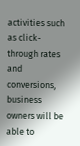activities such as click-through rates and conversions, business owners will be able to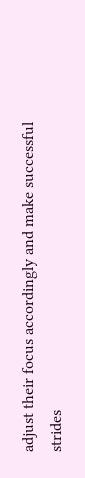adjust their focus accordingly and make successful strides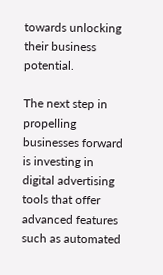towards unlocking their business potential.

The next step in propelling businesses forward is investing in digital advertising tools that offer advanced features such as automated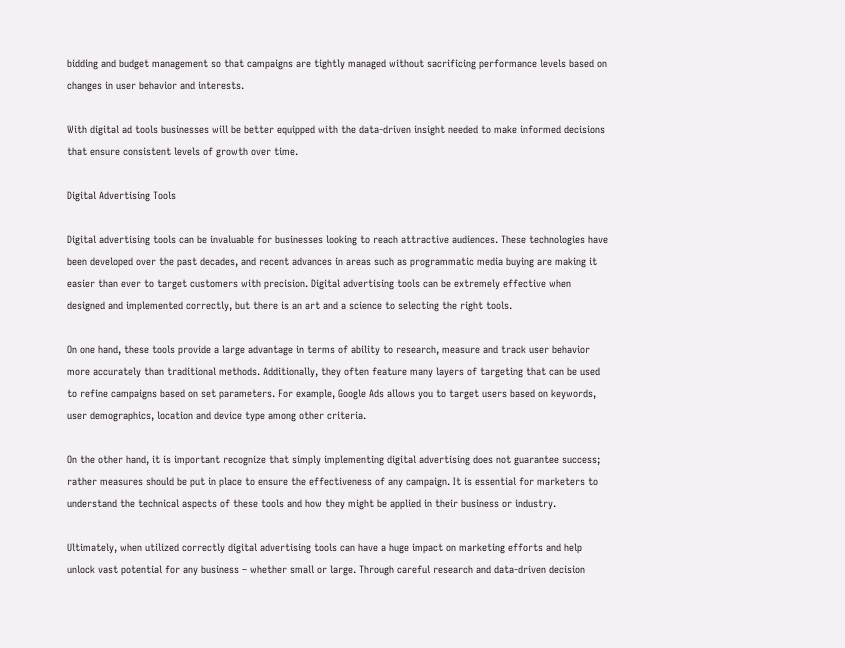bidding and budget management so that campaigns are tightly managed without sacrificing performance levels based on changes in user behavior and interests.

With digital ad tools businesses will be better equipped with the data-driven insight needed to make informed decisions that ensure consistent levels of growth over time.

Digital Advertising Tools

Digital advertising tools can be invaluable for businesses looking to reach attractive audiences. These technologies have been developed over the past decades, and recent advances in areas such as programmatic media buying are making it easier than ever to target customers with precision. Digital advertising tools can be extremely effective when designed and implemented correctly, but there is an art and a science to selecting the right tools.

On one hand, these tools provide a large advantage in terms of ability to research, measure and track user behavior more accurately than traditional methods. Additionally, they often feature many layers of targeting that can be used to refine campaigns based on set parameters. For example, Google Ads allows you to target users based on keywords, user demographics, location and device type among other criteria.

On the other hand, it is important recognize that simply implementing digital advertising does not guarantee success; rather measures should be put in place to ensure the effectiveness of any campaign. It is essential for marketers to understand the technical aspects of these tools and how they might be applied in their business or industry.

Ultimately, when utilized correctly digital advertising tools can have a huge impact on marketing efforts and help unlock vast potential for any business – whether small or large. Through careful research and data-driven decision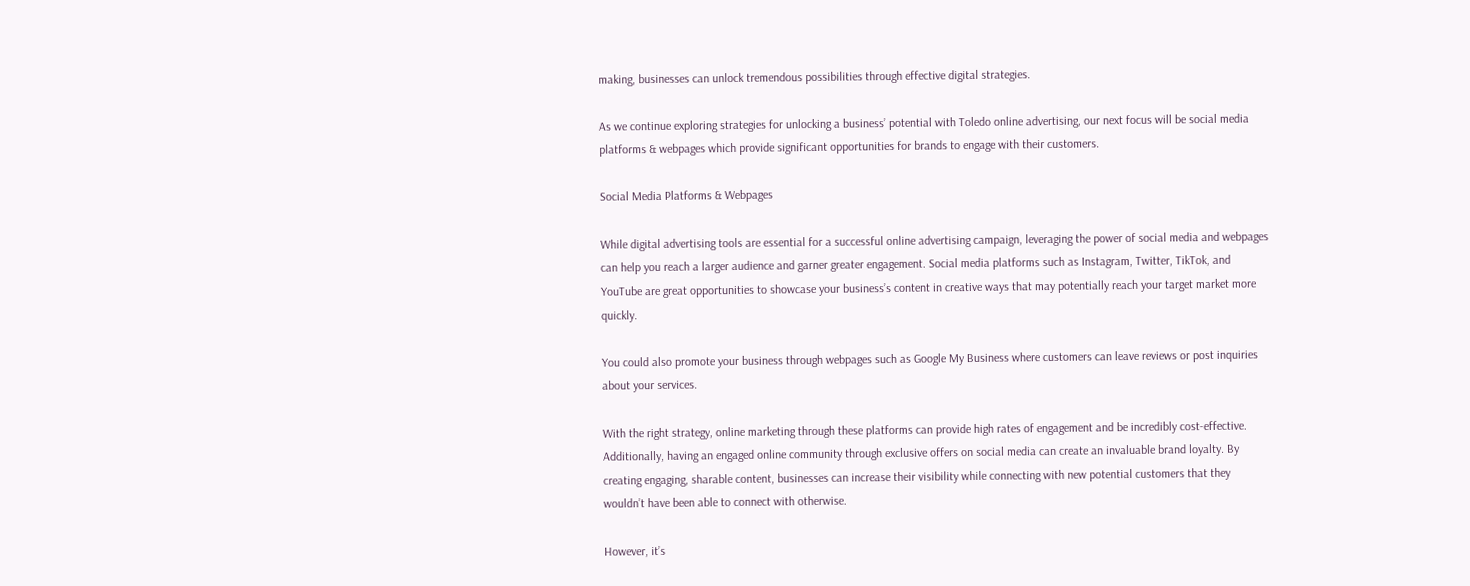making, businesses can unlock tremendous possibilities through effective digital strategies.

As we continue exploring strategies for unlocking a business’ potential with Toledo online advertising, our next focus will be social media platforms & webpages which provide significant opportunities for brands to engage with their customers.

Social Media Platforms & Webpages

While digital advertising tools are essential for a successful online advertising campaign, leveraging the power of social media and webpages can help you reach a larger audience and garner greater engagement. Social media platforms such as Instagram, Twitter, TikTok, and YouTube are great opportunities to showcase your business’s content in creative ways that may potentially reach your target market more quickly.

You could also promote your business through webpages such as Google My Business where customers can leave reviews or post inquiries about your services.

With the right strategy, online marketing through these platforms can provide high rates of engagement and be incredibly cost-effective. Additionally, having an engaged online community through exclusive offers on social media can create an invaluable brand loyalty. By creating engaging, sharable content, businesses can increase their visibility while connecting with new potential customers that they wouldn’t have been able to connect with otherwise.

However, it’s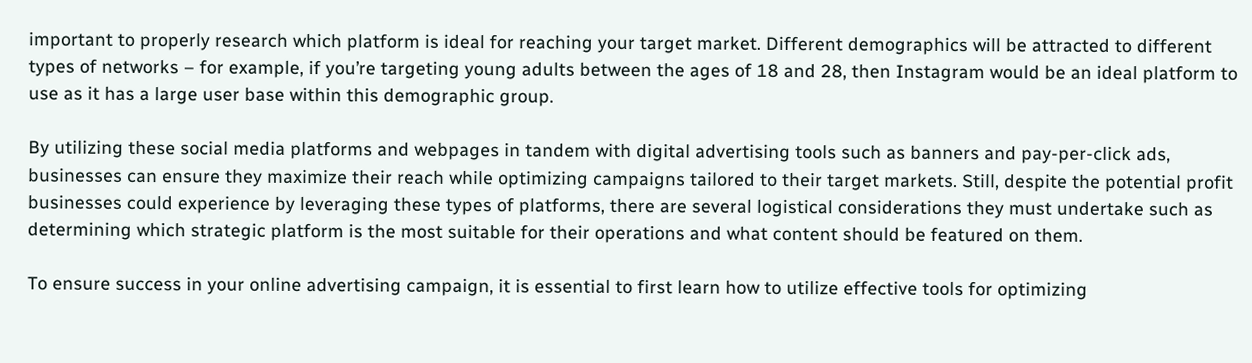important to properly research which platform is ideal for reaching your target market. Different demographics will be attracted to different types of networks – for example, if you’re targeting young adults between the ages of 18 and 28, then Instagram would be an ideal platform to use as it has a large user base within this demographic group.

By utilizing these social media platforms and webpages in tandem with digital advertising tools such as banners and pay-per-click ads, businesses can ensure they maximize their reach while optimizing campaigns tailored to their target markets. Still, despite the potential profit businesses could experience by leveraging these types of platforms, there are several logistical considerations they must undertake such as determining which strategic platform is the most suitable for their operations and what content should be featured on them.

To ensure success in your online advertising campaign, it is essential to first learn how to utilize effective tools for optimizing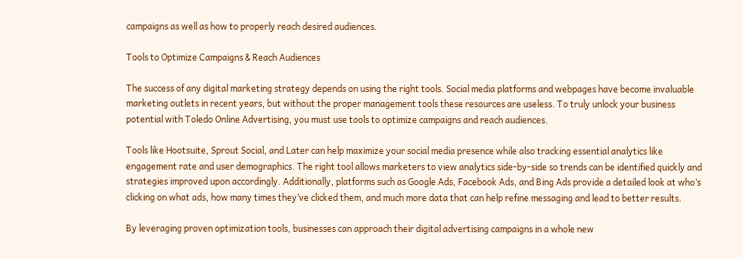campaigns as well as how to properly reach desired audiences.

Tools to Optimize Campaigns & Reach Audiences

The success of any digital marketing strategy depends on using the right tools. Social media platforms and webpages have become invaluable marketing outlets in recent years, but without the proper management tools these resources are useless. To truly unlock your business potential with Toledo Online Advertising, you must use tools to optimize campaigns and reach audiences.

Tools like Hootsuite, Sprout Social, and Later can help maximize your social media presence while also tracking essential analytics like engagement rate and user demographics. The right tool allows marketers to view analytics side-by-side so trends can be identified quickly and strategies improved upon accordingly. Additionally, platforms such as Google Ads, Facebook Ads, and Bing Ads provide a detailed look at who’s clicking on what ads, how many times they’ve clicked them, and much more data that can help refine messaging and lead to better results.

By leveraging proven optimization tools, businesses can approach their digital advertising campaigns in a whole new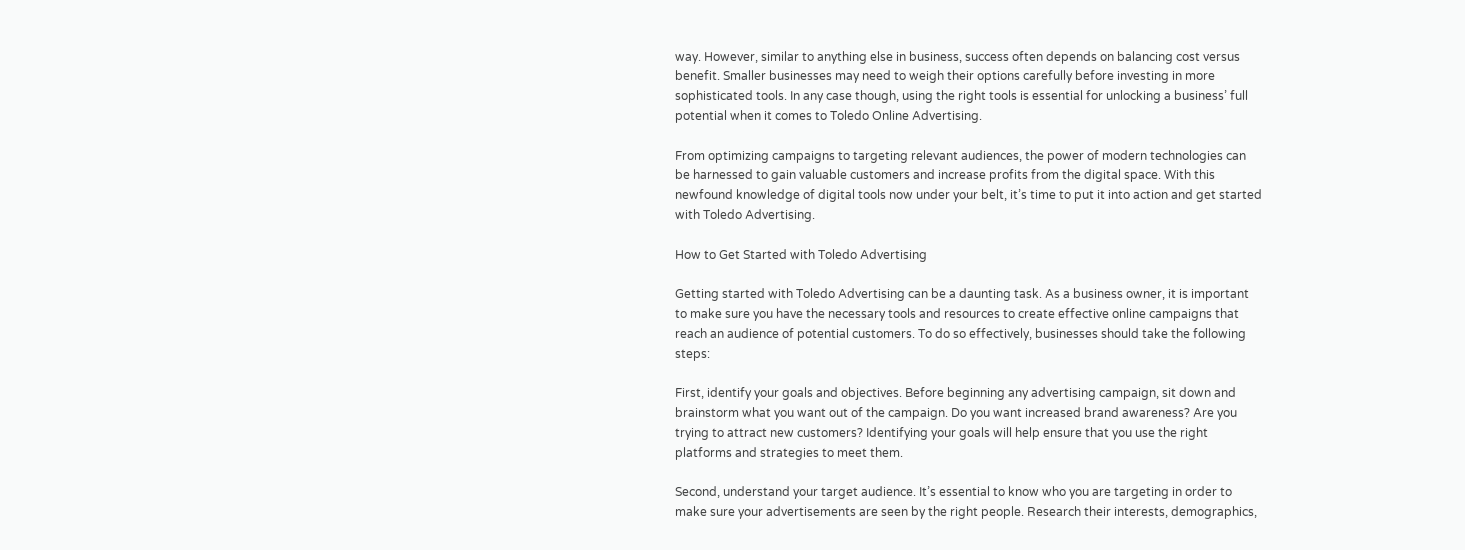way. However, similar to anything else in business, success often depends on balancing cost versus benefit. Smaller businesses may need to weigh their options carefully before investing in more sophisticated tools. In any case though, using the right tools is essential for unlocking a business’ full potential when it comes to Toledo Online Advertising.

From optimizing campaigns to targeting relevant audiences, the power of modern technologies can be harnessed to gain valuable customers and increase profits from the digital space. With this newfound knowledge of digital tools now under your belt, it’s time to put it into action and get started with Toledo Advertising.

How to Get Started with Toledo Advertising

Getting started with Toledo Advertising can be a daunting task. As a business owner, it is important to make sure you have the necessary tools and resources to create effective online campaigns that reach an audience of potential customers. To do so effectively, businesses should take the following steps:

First, identify your goals and objectives. Before beginning any advertising campaign, sit down and brainstorm what you want out of the campaign. Do you want increased brand awareness? Are you trying to attract new customers? Identifying your goals will help ensure that you use the right platforms and strategies to meet them.

Second, understand your target audience. It’s essential to know who you are targeting in order to make sure your advertisements are seen by the right people. Research their interests, demographics,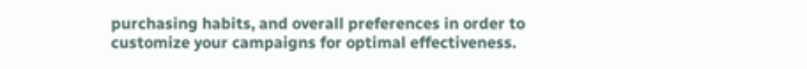purchasing habits, and overall preferences in order to customize your campaigns for optimal effectiveness.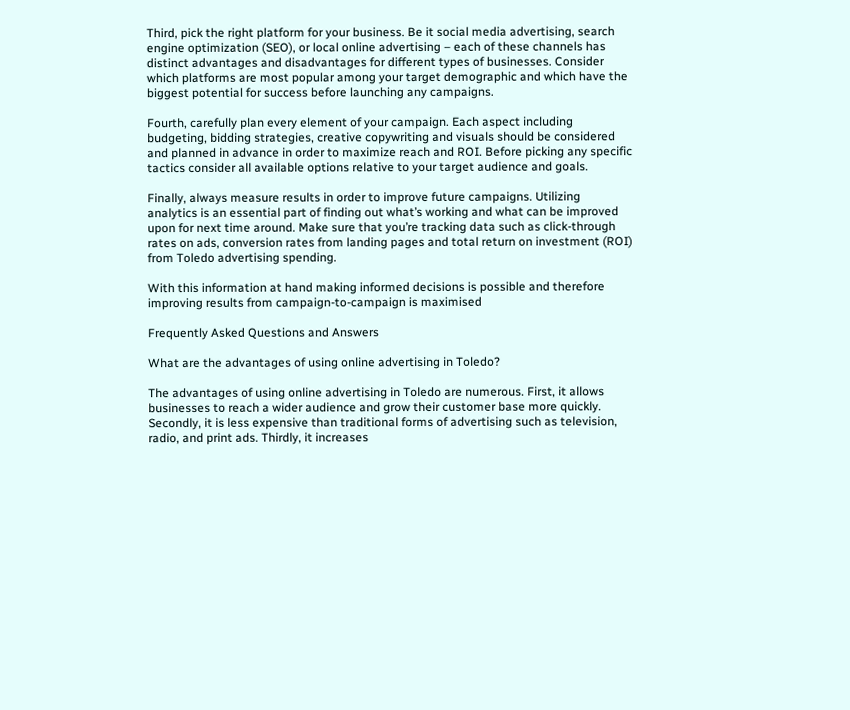Third, pick the right platform for your business. Be it social media advertising, search engine optimization (SEO), or local online advertising – each of these channels has distinct advantages and disadvantages for different types of businesses. Consider which platforms are most popular among your target demographic and which have the biggest potential for success before launching any campaigns.

Fourth, carefully plan every element of your campaign. Each aspect including budgeting, bidding strategies, creative copywriting and visuals should be considered and planned in advance in order to maximize reach and ROI. Before picking any specific tactics consider all available options relative to your target audience and goals.

Finally, always measure results in order to improve future campaigns. Utilizing analytics is an essential part of finding out what’s working and what can be improved upon for next time around. Make sure that you’re tracking data such as click-through rates on ads, conversion rates from landing pages and total return on investment (ROI) from Toledo advertising spending.

With this information at hand making informed decisions is possible and therefore improving results from campaign-to-campaign is maximised

Frequently Asked Questions and Answers

What are the advantages of using online advertising in Toledo?

The advantages of using online advertising in Toledo are numerous. First, it allows businesses to reach a wider audience and grow their customer base more quickly. Secondly, it is less expensive than traditional forms of advertising such as television, radio, and print ads. Thirdly, it increases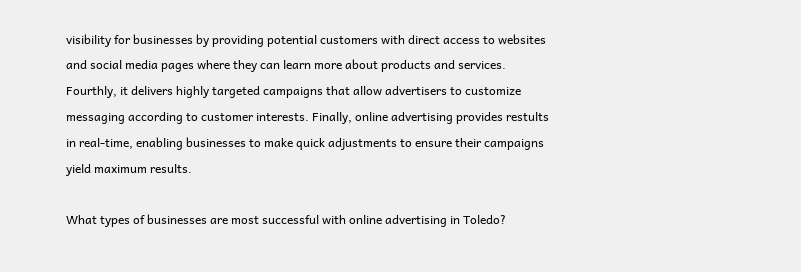visibility for businesses by providing potential customers with direct access to websites and social media pages where they can learn more about products and services. Fourthly, it delivers highly targeted campaigns that allow advertisers to customize messaging according to customer interests. Finally, online advertising provides restults in real-time, enabling businesses to make quick adjustments to ensure their campaigns yield maximum results.

What types of businesses are most successful with online advertising in Toledo?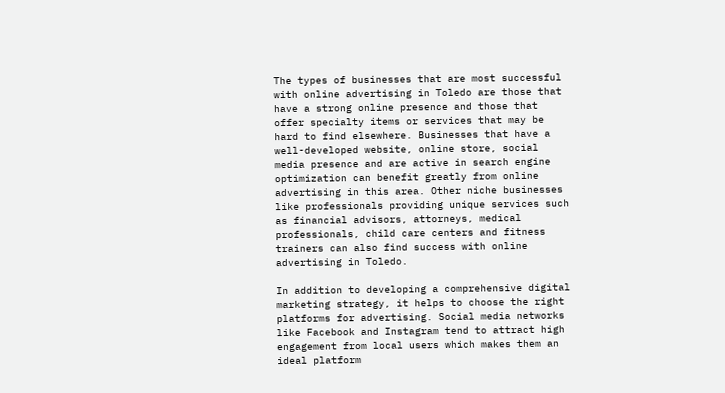The types of businesses that are most successful with online advertising in Toledo are those that have a strong online presence and those that offer specialty items or services that may be hard to find elsewhere. Businesses that have a well-developed website, online store, social media presence and are active in search engine optimization can benefit greatly from online advertising in this area. Other niche businesses like professionals providing unique services such as financial advisors, attorneys, medical professionals, child care centers and fitness trainers can also find success with online advertising in Toledo.

In addition to developing a comprehensive digital marketing strategy, it helps to choose the right platforms for advertising. Social media networks like Facebook and Instagram tend to attract high engagement from local users which makes them an ideal platform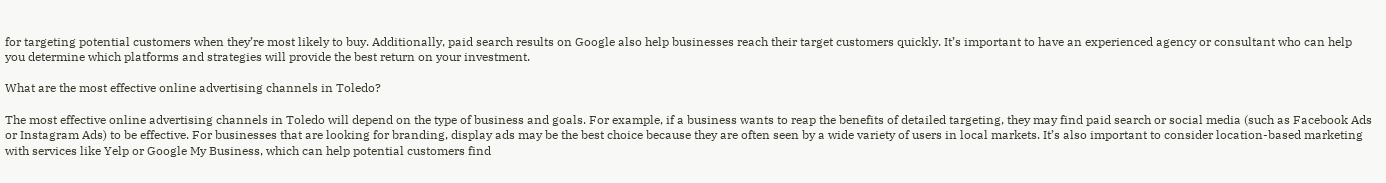for targeting potential customers when they’re most likely to buy. Additionally, paid search results on Google also help businesses reach their target customers quickly. It’s important to have an experienced agency or consultant who can help you determine which platforms and strategies will provide the best return on your investment.

What are the most effective online advertising channels in Toledo?

The most effective online advertising channels in Toledo will depend on the type of business and goals. For example, if a business wants to reap the benefits of detailed targeting, they may find paid search or social media (such as Facebook Ads or Instagram Ads) to be effective. For businesses that are looking for branding, display ads may be the best choice because they are often seen by a wide variety of users in local markets. It’s also important to consider location-based marketing with services like Yelp or Google My Business, which can help potential customers find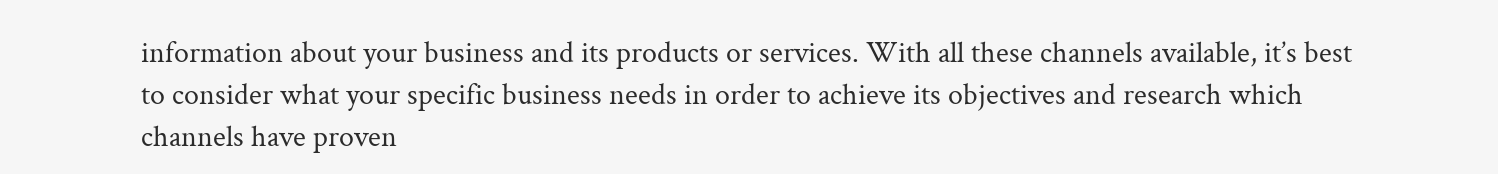information about your business and its products or services. With all these channels available, it’s best to consider what your specific business needs in order to achieve its objectives and research which channels have proven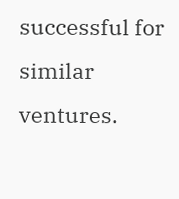successful for similar ventures.